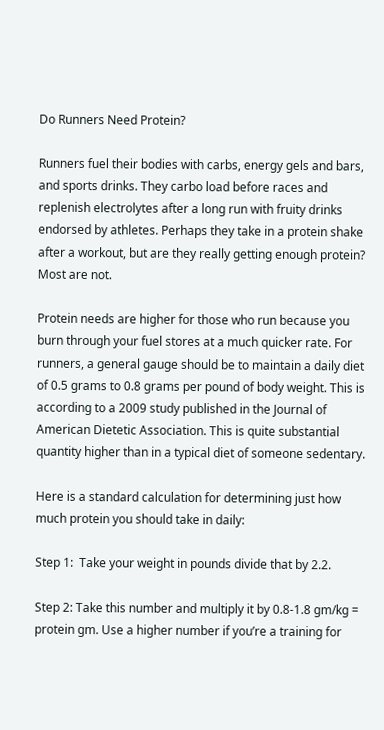Do Runners Need Protein?

Runners fuel their bodies with carbs, energy gels and bars, and sports drinks. They carbo load before races and replenish electrolytes after a long run with fruity drinks endorsed by athletes. Perhaps they take in a protein shake after a workout, but are they really getting enough protein? Most are not.

Protein needs are higher for those who run because you burn through your fuel stores at a much quicker rate. For runners, a general gauge should be to maintain a daily diet of 0.5 grams to 0.8 grams per pound of body weight. This is according to a 2009 study published in the Journal of American Dietetic Association. This is quite substantial quantity higher than in a typical diet of someone sedentary.

Here is a standard calculation for determining just how much protein you should take in daily:

Step 1:  Take your weight in pounds divide that by 2.2.

Step 2: Take this number and multiply it by 0.8-1.8 gm/kg = protein gm. Use a higher number if you’re a training for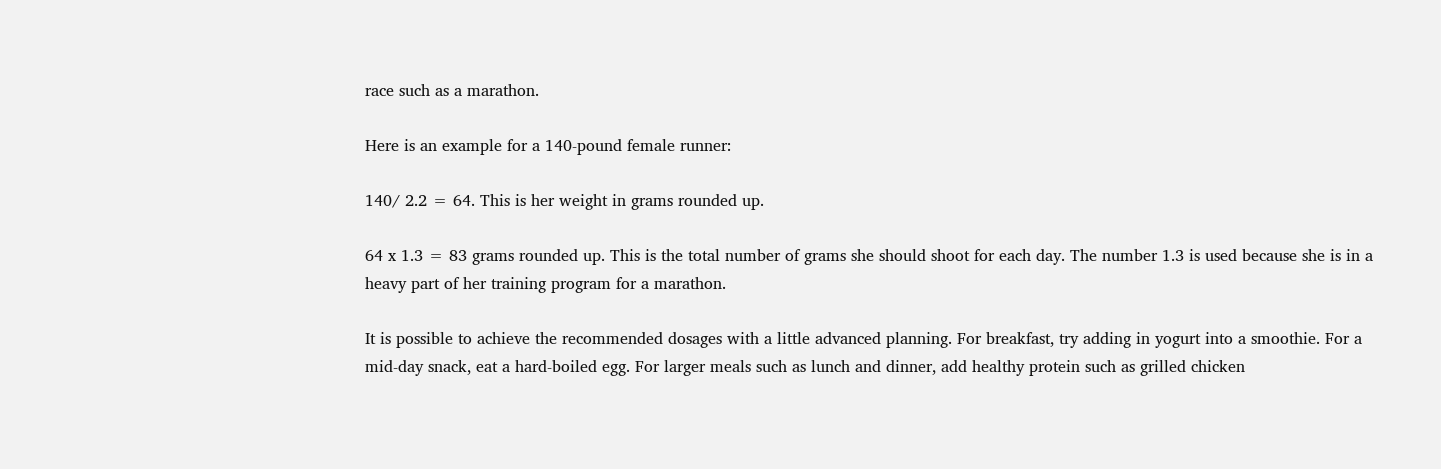race such as a marathon.

Here is an example for a 140-pound female runner:

140/ 2.2 = 64. This is her weight in grams rounded up.

64 x 1.3 = 83 grams rounded up. This is the total number of grams she should shoot for each day. The number 1.3 is used because she is in a heavy part of her training program for a marathon.

It is possible to achieve the recommended dosages with a little advanced planning. For breakfast, try adding in yogurt into a smoothie. For a mid-day snack, eat a hard-boiled egg. For larger meals such as lunch and dinner, add healthy protein such as grilled chicken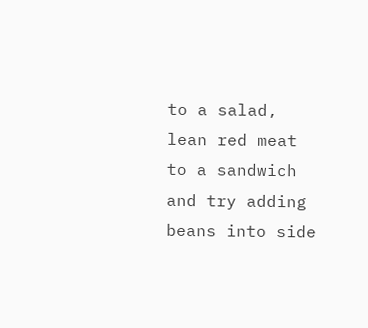to a salad, lean red meat to a sandwich and try adding beans into side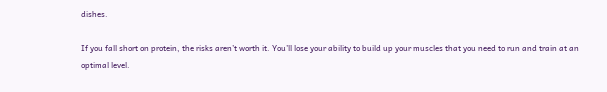dishes.

If you fall short on protein, the risks aren’t worth it. You’ll lose your ability to build up your muscles that you need to run and train at an optimal level.